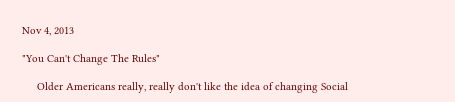Nov 4, 2013

"You Can't Change The Rules"

     Older Americans really, really don't like the idea of changing Social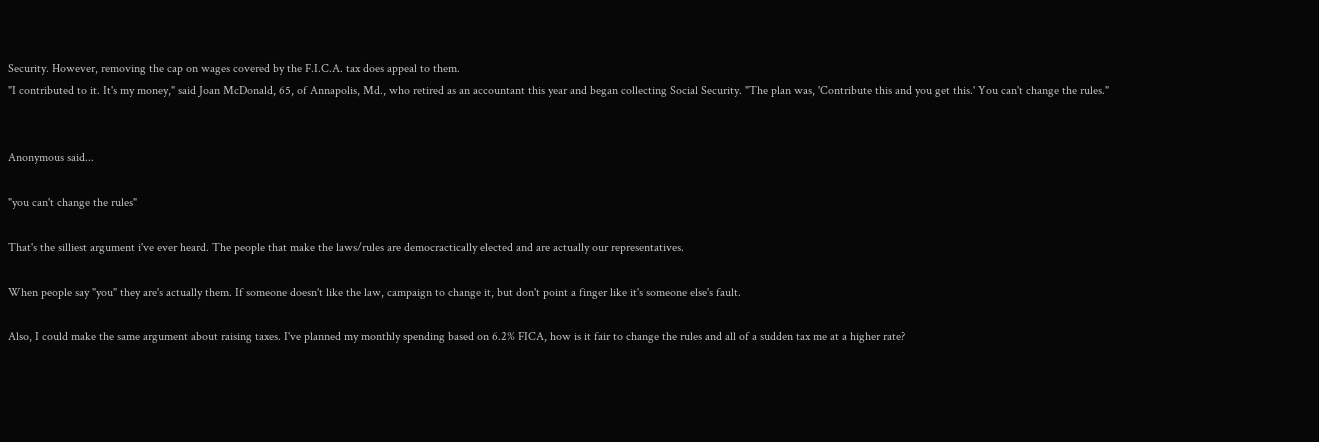Security. However, removing the cap on wages covered by the F.I.C.A. tax does appeal to them.
"I contributed to it. It's my money," said Joan McDonald, 65, of Annapolis, Md., who retired as an accountant this year and began collecting Social Security. "The plan was, 'Contribute this and you get this.' You can't change the rules."


Anonymous said...

"you can't change the rules"

That's the silliest argument i've ever heard. The people that make the laws/rules are democractically elected and are actually our representatives.

When people say "you" they are's actually them. If someone doesn't like the law, campaign to change it, but don't point a finger like it's someone else's fault.

Also, I could make the same argument about raising taxes. I've planned my monthly spending based on 6.2% FICA, how is it fair to change the rules and all of a sudden tax me at a higher rate?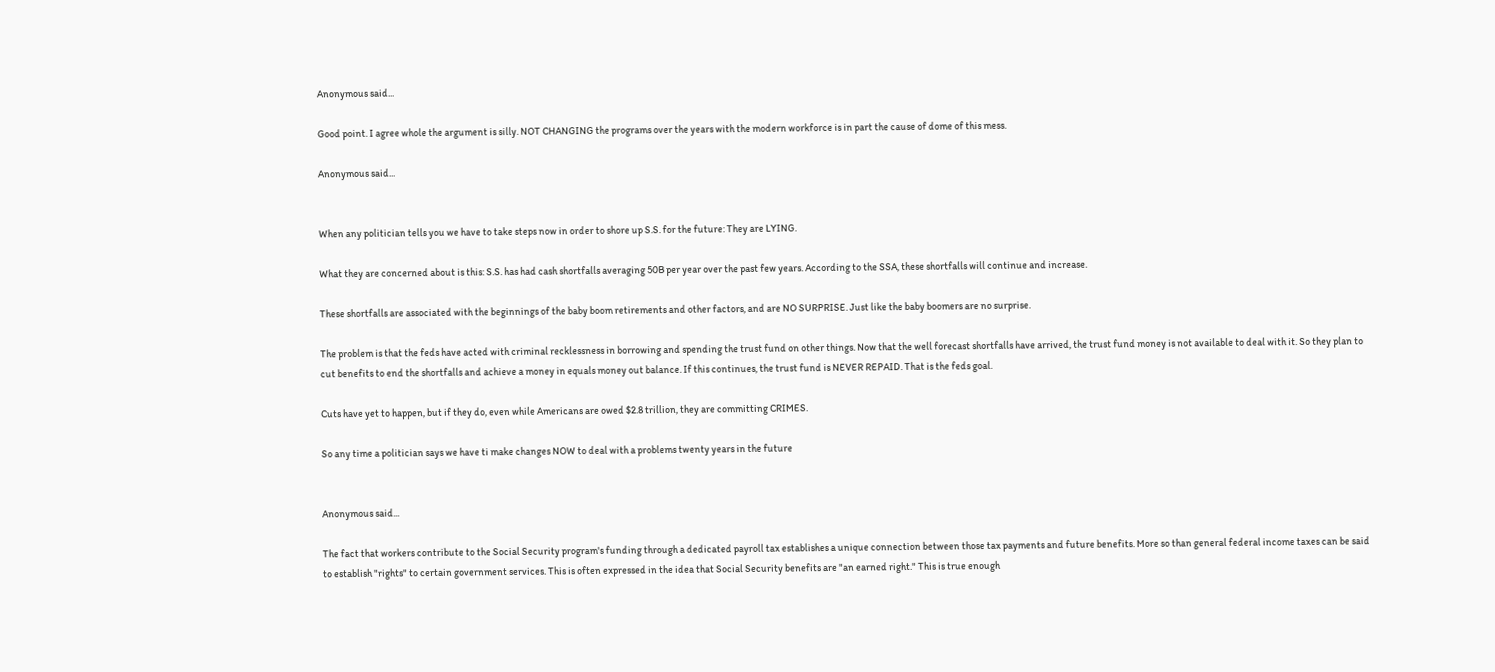Anonymous said...

Good point. I agree whole the argument is silly. NOT CHANGING the programs over the years with the modern workforce is in part the cause of dome of this mess.

Anonymous said...


When any politician tells you we have to take steps now in order to shore up S.S. for the future: They are LYING.

What they are concerned about is this: S.S. has had cash shortfalls averaging 50B per year over the past few years. According to the SSA, these shortfalls will continue and increase.

These shortfalls are associated with the beginnings of the baby boom retirements and other factors, and are NO SURPRISE. Just like the baby boomers are no surprise.

The problem is that the feds have acted with criminal recklessness in borrowing and spending the trust fund on other things. Now that the well forecast shortfalls have arrived, the trust fund money is not available to deal with it. So they plan to cut benefits to end the shortfalls and achieve a money in equals money out balance. If this continues, the trust fund is NEVER REPAID. That is the feds goal.

Cuts have yet to happen, but if they do, even while Americans are owed $2.8 trillion, they are committing CRIMES.

So any time a politician says we have ti make changes NOW to deal with a problems twenty years in the future


Anonymous said...

The fact that workers contribute to the Social Security program's funding through a dedicated payroll tax establishes a unique connection between those tax payments and future benefits. More so than general federal income taxes can be said to establish "rights" to certain government services. This is often expressed in the idea that Social Security benefits are "an earned right." This is true enough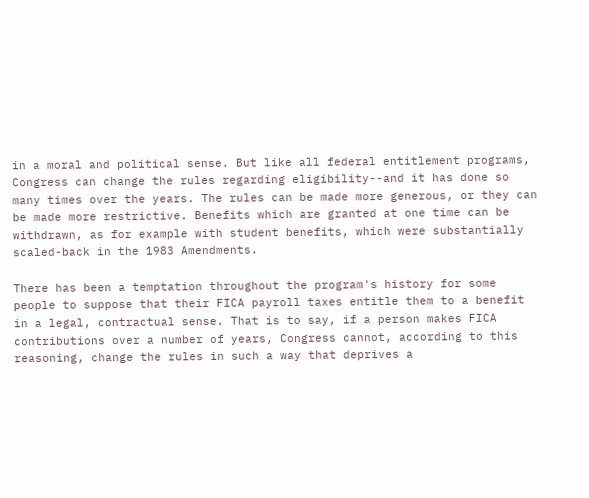in a moral and political sense. But like all federal entitlement programs, Congress can change the rules regarding eligibility--and it has done so many times over the years. The rules can be made more generous, or they can be made more restrictive. Benefits which are granted at one time can be withdrawn, as for example with student benefits, which were substantially scaled-back in the 1983 Amendments.

There has been a temptation throughout the program's history for some people to suppose that their FICA payroll taxes entitle them to a benefit in a legal, contractual sense. That is to say, if a person makes FICA contributions over a number of years, Congress cannot, according to this reasoning, change the rules in such a way that deprives a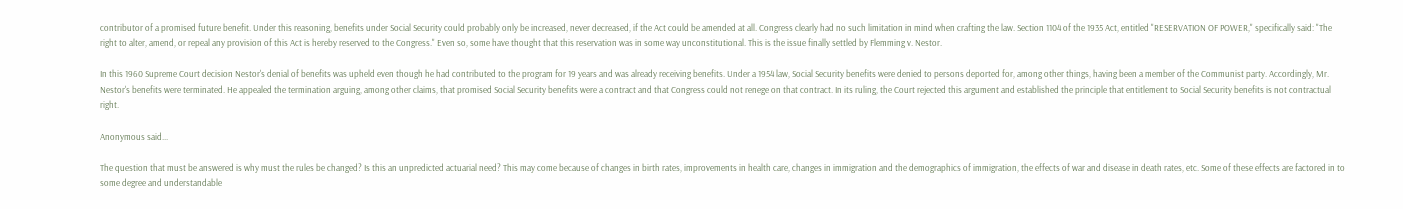contributor of a promised future benefit. Under this reasoning, benefits under Social Security could probably only be increased, never decreased, if the Act could be amended at all. Congress clearly had no such limitation in mind when crafting the law. Section 1104 of the 1935 Act, entitled "RESERVATION OF POWER," specifically said: "The right to alter, amend, or repeal any provision of this Act is hereby reserved to the Congress." Even so, some have thought that this reservation was in some way unconstitutional. This is the issue finally settled by Flemming v. Nestor.

In this 1960 Supreme Court decision Nestor's denial of benefits was upheld even though he had contributed to the program for 19 years and was already receiving benefits. Under a 1954 law, Social Security benefits were denied to persons deported for, among other things, having been a member of the Communist party. Accordingly, Mr. Nestor's benefits were terminated. He appealed the termination arguing, among other claims, that promised Social Security benefits were a contract and that Congress could not renege on that contract. In its ruling, the Court rejected this argument and established the principle that entitlement to Social Security benefits is not contractual right.

Anonymous said...

The question that must be answered is why must the rules be changed? Is this an unpredicted actuarial need? This may come because of changes in birth rates, improvements in health care, changes in immigration and the demographics of immigration, the effects of war and disease in death rates, etc. Some of these effects are factored in to some degree and understandable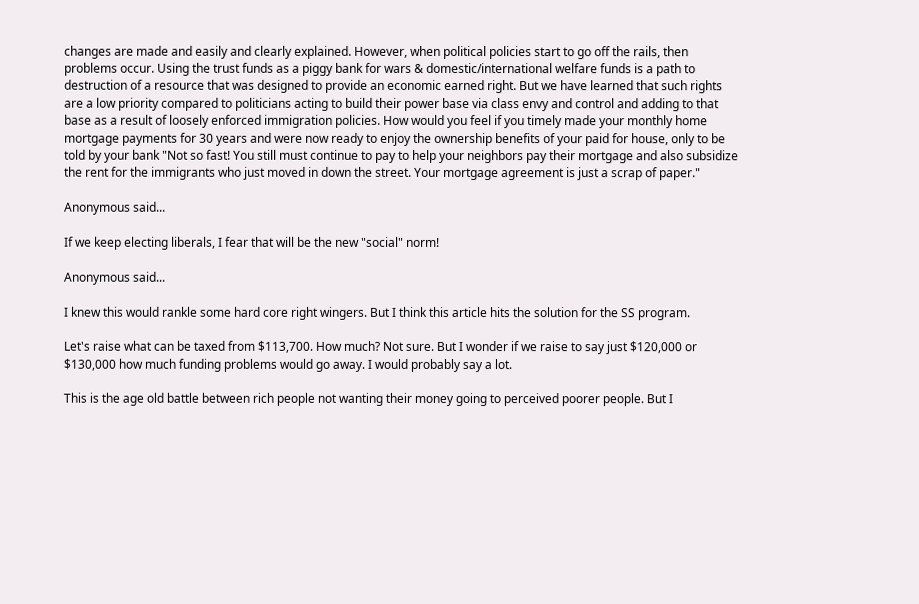changes are made and easily and clearly explained. However, when political policies start to go off the rails, then problems occur. Using the trust funds as a piggy bank for wars & domestic/international welfare funds is a path to destruction of a resource that was designed to provide an economic earned right. But we have learned that such rights are a low priority compared to politicians acting to build their power base via class envy and control and adding to that base as a result of loosely enforced immigration policies. How would you feel if you timely made your monthly home mortgage payments for 30 years and were now ready to enjoy the ownership benefits of your paid for house, only to be told by your bank "Not so fast! You still must continue to pay to help your neighbors pay their mortgage and also subsidize the rent for the immigrants who just moved in down the street. Your mortgage agreement is just a scrap of paper."

Anonymous said...

If we keep electing liberals, I fear that will be the new "social" norm!

Anonymous said...

I knew this would rankle some hard core right wingers. But I think this article hits the solution for the SS program.

Let's raise what can be taxed from $113,700. How much? Not sure. But I wonder if we raise to say just $120,000 or $130,000 how much funding problems would go away. I would probably say a lot.

This is the age old battle between rich people not wanting their money going to perceived poorer people. But I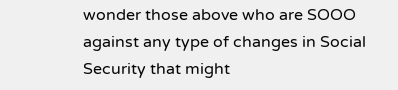wonder those above who are SOOO against any type of changes in Social Security that might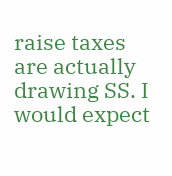raise taxes are actually drawing SS. I would expect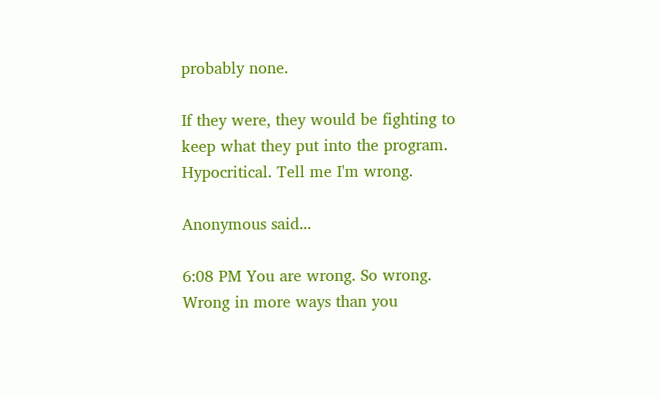probably none.

If they were, they would be fighting to keep what they put into the program. Hypocritical. Tell me I'm wrong.

Anonymous said...

6:08 PM You are wrong. So wrong. Wrong in more ways than you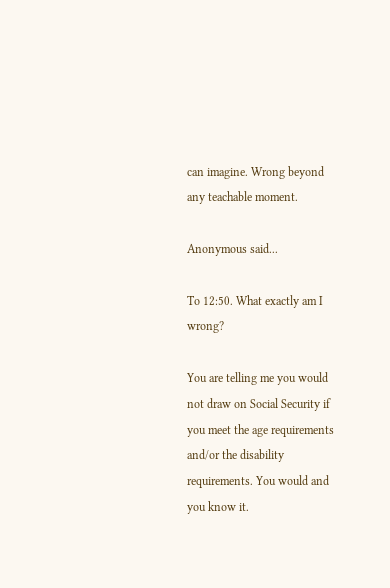can imagine. Wrong beyond any teachable moment.

Anonymous said...

To 12:50. What exactly am I wrong?

You are telling me you would not draw on Social Security if you meet the age requirements and/or the disability requirements. You would and you know it.